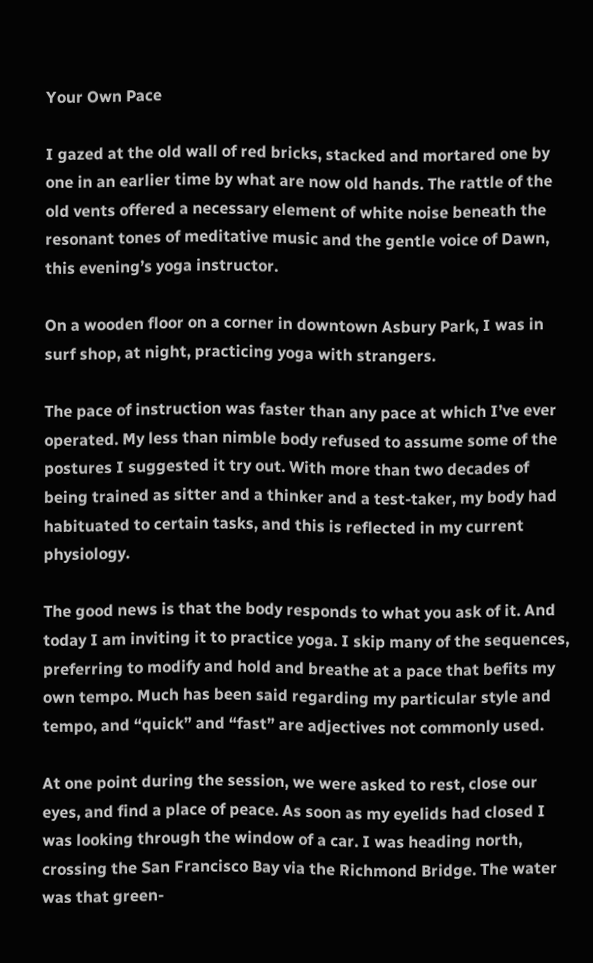Your Own Pace

I gazed at the old wall of red bricks, stacked and mortared one by one in an earlier time by what are now old hands. The rattle of the old vents offered a necessary element of white noise beneath the resonant tones of meditative music and the gentle voice of Dawn, this evening’s yoga instructor.

On a wooden floor on a corner in downtown Asbury Park, I was in surf shop, at night, practicing yoga with strangers.

The pace of instruction was faster than any pace at which I’ve ever operated. My less than nimble body refused to assume some of the postures I suggested it try out. With more than two decades of being trained as sitter and a thinker and a test-taker, my body had habituated to certain tasks, and this is reflected in my current physiology.

The good news is that the body responds to what you ask of it. And today I am inviting it to practice yoga. I skip many of the sequences, preferring to modify and hold and breathe at a pace that befits my own tempo. Much has been said regarding my particular style and tempo, and “quick” and “fast” are adjectives not commonly used.

At one point during the session, we were asked to rest, close our eyes, and find a place of peace. As soon as my eyelids had closed I was looking through the window of a car. I was heading north, crossing the San Francisco Bay via the Richmond Bridge. The water was that green-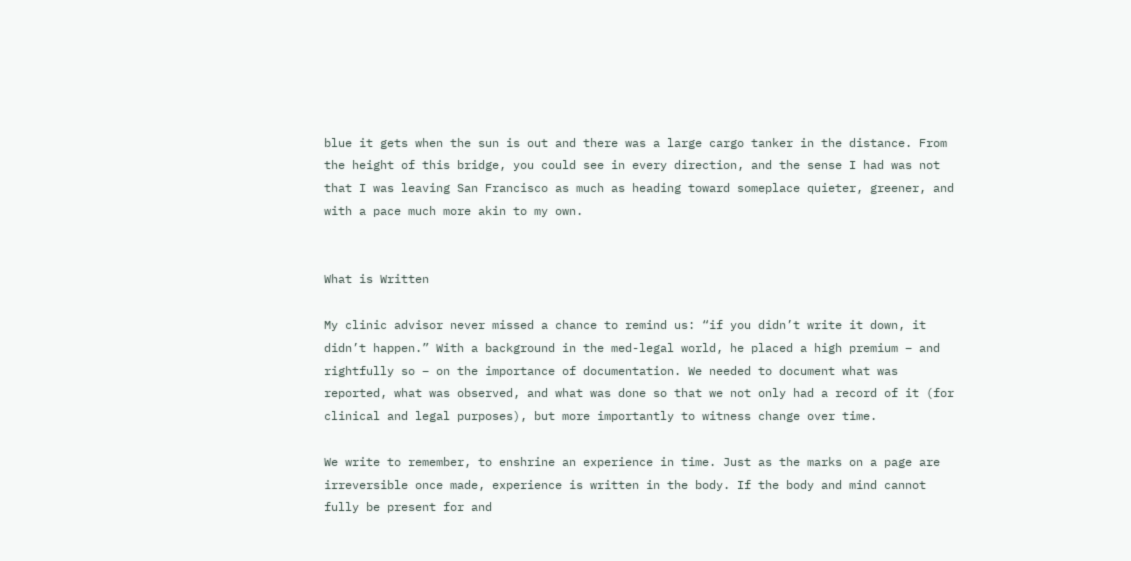blue it gets when the sun is out and there was a large cargo tanker in the distance. From the height of this bridge, you could see in every direction, and the sense I had was not that I was leaving San Francisco as much as heading toward someplace quieter, greener, and with a pace much more akin to my own.


What is Written

My clinic advisor never missed a chance to remind us: “if you didn’t write it down, it didn’t happen.” With a background in the med-legal world, he placed a high premium – and rightfully so – on the importance of documentation. We needed to document what was reported, what was observed, and what was done so that we not only had a record of it (for clinical and legal purposes), but more importantly to witness change over time.

We write to remember, to enshrine an experience in time. Just as the marks on a page are irreversible once made, experience is written in the body. If the body and mind cannot fully be present for and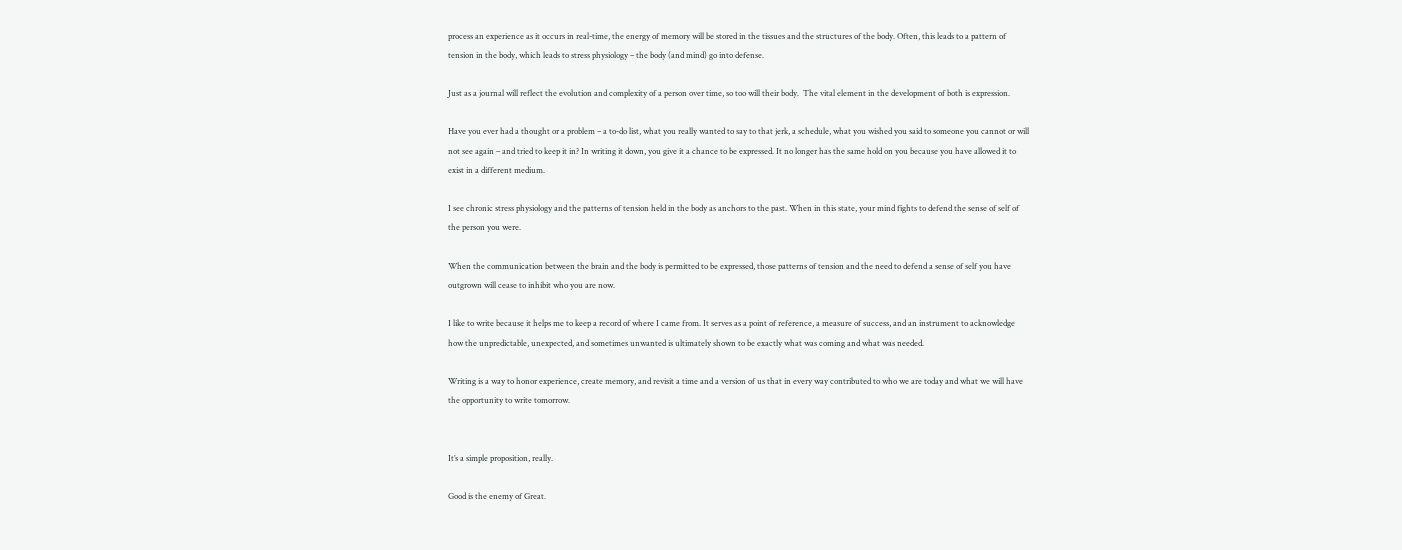process an experience as it occurs in real-time, the energy of memory will be stored in the tissues and the structures of the body. Often, this leads to a pattern of tension in the body, which leads to stress physiology – the body (and mind) go into defense.

Just as a journal will reflect the evolution and complexity of a person over time, so too will their body.  The vital element in the development of both is expression.

Have you ever had a thought or a problem – a to-do list, what you really wanted to say to that jerk, a schedule, what you wished you said to someone you cannot or will not see again – and tried to keep it in? In writing it down, you give it a chance to be expressed. It no longer has the same hold on you because you have allowed it to exist in a different medium.

I see chronic stress physiology and the patterns of tension held in the body as anchors to the past. When in this state, your mind fights to defend the sense of self of the person you were.

When the communication between the brain and the body is permitted to be expressed, those patterns of tension and the need to defend a sense of self you have outgrown will cease to inhibit who you are now.

I like to write because it helps me to keep a record of where I came from. It serves as a point of reference, a measure of success, and an instrument to acknowledge how the unpredictable, unexpected, and sometimes unwanted is ultimately shown to be exactly what was coming and what was needed.

Writing is a way to honor experience, create memory, and revisit a time and a version of us that in every way contributed to who we are today and what we will have the opportunity to write tomorrow.


It’s a simple proposition, really.

Good is the enemy of Great.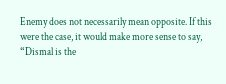Enemy does not necessarily mean opposite. If this were the case, it would make more sense to say, “Dismal is the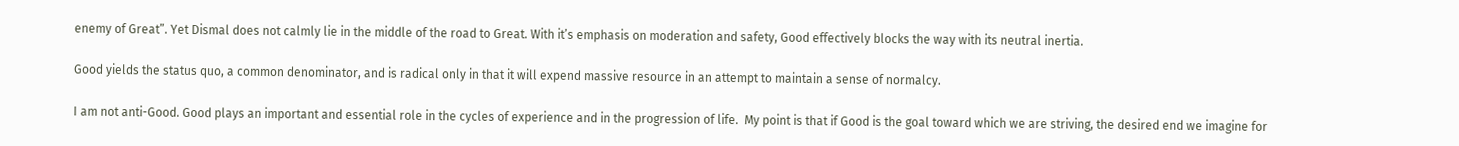enemy of Great”. Yet Dismal does not calmly lie in the middle of the road to Great. With it’s emphasis on moderation and safety, Good effectively blocks the way with its neutral inertia.

Good yields the status quo, a common denominator, and is radical only in that it will expend massive resource in an attempt to maintain a sense of normalcy.

I am not anti-Good. Good plays an important and essential role in the cycles of experience and in the progression of life.  My point is that if Good is the goal toward which we are striving, the desired end we imagine for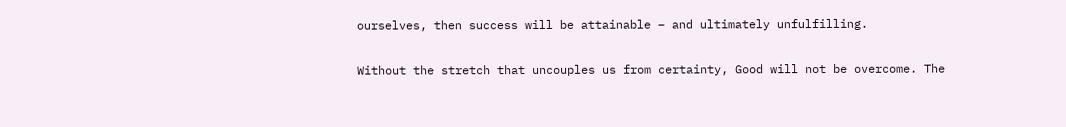ourselves, then success will be attainable – and ultimately unfulfilling.

Without the stretch that uncouples us from certainty, Good will not be overcome. The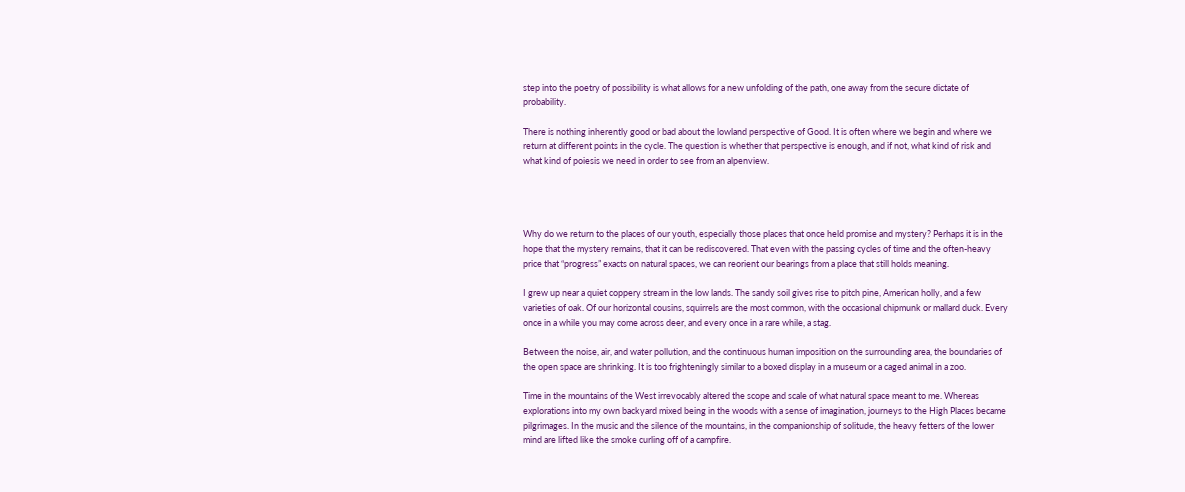step into the poetry of possibility is what allows for a new unfolding of the path, one away from the secure dictate of probability.

There is nothing inherently good or bad about the lowland perspective of Good. It is often where we begin and where we return at different points in the cycle. The question is whether that perspective is enough, and if not, what kind of risk and what kind of poiesis we need in order to see from an alpenview.




Why do we return to the places of our youth, especially those places that once held promise and mystery? Perhaps it is in the hope that the mystery remains, that it can be rediscovered. That even with the passing cycles of time and the often-heavy price that “progress” exacts on natural spaces, we can reorient our bearings from a place that still holds meaning.

I grew up near a quiet coppery stream in the low lands. The sandy soil gives rise to pitch pine, American holly, and a few varieties of oak. Of our horizontal cousins, squirrels are the most common, with the occasional chipmunk or mallard duck. Every once in a while you may come across deer, and every once in a rare while, a stag.

Between the noise, air, and water pollution, and the continuous human imposition on the surrounding area, the boundaries of the open space are shrinking. It is too frighteningly similar to a boxed display in a museum or a caged animal in a zoo.

Time in the mountains of the West irrevocably altered the scope and scale of what natural space meant to me. Whereas explorations into my own backyard mixed being in the woods with a sense of imagination, journeys to the High Places became pilgrimages. In the music and the silence of the mountains, in the companionship of solitude, the heavy fetters of the lower mind are lifted like the smoke curling off of a campfire.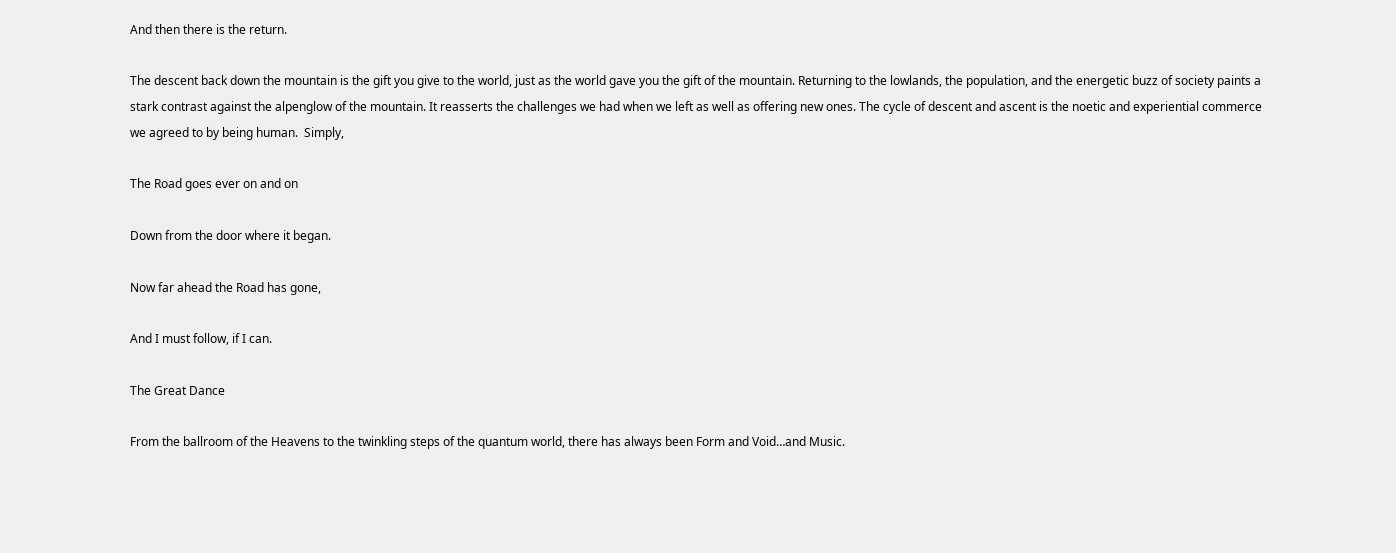And then there is the return.

The descent back down the mountain is the gift you give to the world, just as the world gave you the gift of the mountain. Returning to the lowlands, the population, and the energetic buzz of society paints a stark contrast against the alpenglow of the mountain. It reasserts the challenges we had when we left as well as offering new ones. The cycle of descent and ascent is the noetic and experiential commerce we agreed to by being human.  Simply,

The Road goes ever on and on

Down from the door where it began.

Now far ahead the Road has gone,

And I must follow, if I can.

The Great Dance

From the ballroom of the Heavens to the twinkling steps of the quantum world, there has always been Form and Void…and Music.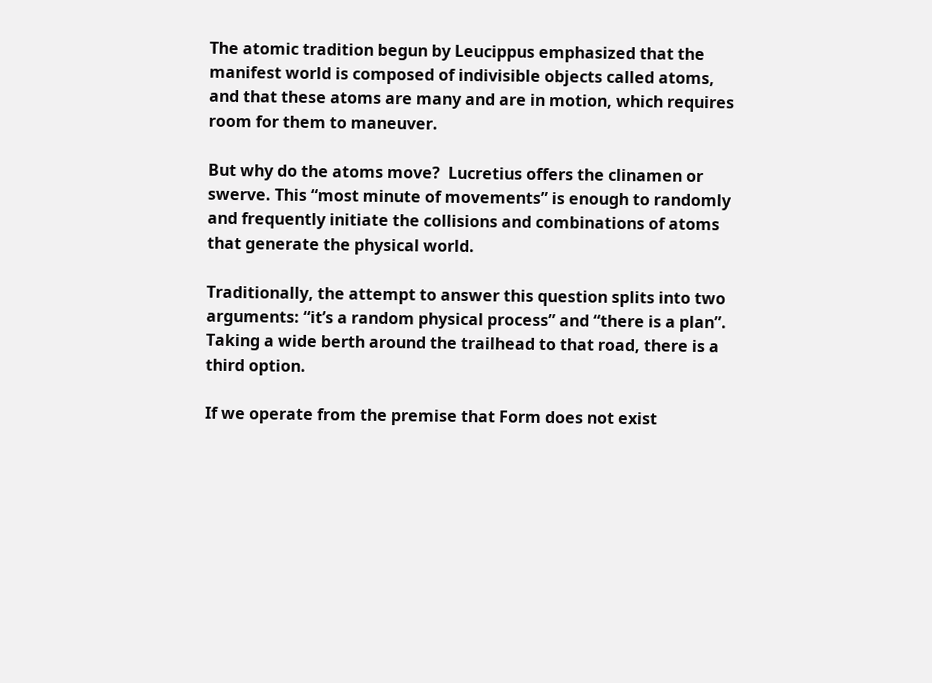The atomic tradition begun by Leucippus emphasized that the manifest world is composed of indivisible objects called atoms, and that these atoms are many and are in motion, which requires room for them to maneuver.

But why do the atoms move?  Lucretius offers the clinamen or swerve. This “most minute of movements” is enough to randomly and frequently initiate the collisions and combinations of atoms that generate the physical world.

Traditionally, the attempt to answer this question splits into two arguments: “it’s a random physical process” and “there is a plan”. Taking a wide berth around the trailhead to that road, there is a third option.

If we operate from the premise that Form does not exist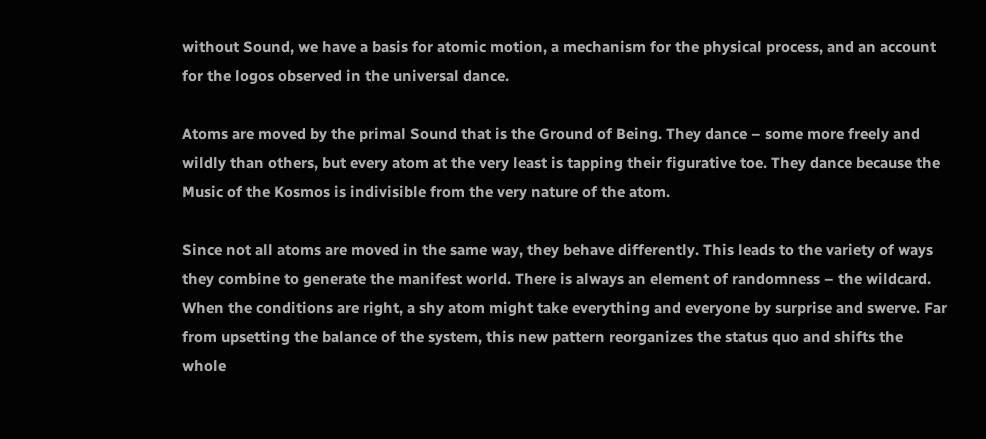without Sound, we have a basis for atomic motion, a mechanism for the physical process, and an account for the logos observed in the universal dance.

Atoms are moved by the primal Sound that is the Ground of Being. They dance – some more freely and wildly than others, but every atom at the very least is tapping their figurative toe. They dance because the Music of the Kosmos is indivisible from the very nature of the atom.

Since not all atoms are moved in the same way, they behave differently. This leads to the variety of ways they combine to generate the manifest world. There is always an element of randomness – the wildcard. When the conditions are right, a shy atom might take everything and everyone by surprise and swerve. Far from upsetting the balance of the system, this new pattern reorganizes the status quo and shifts the whole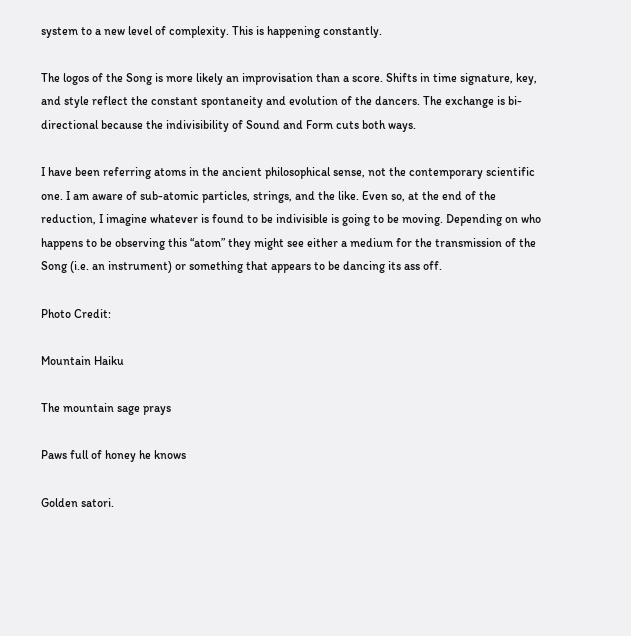system to a new level of complexity. This is happening constantly.

The logos of the Song is more likely an improvisation than a score. Shifts in time signature, key, and style reflect the constant spontaneity and evolution of the dancers. The exchange is bi-directional because the indivisibility of Sound and Form cuts both ways.

I have been referring atoms in the ancient philosophical sense, not the contemporary scientific one. I am aware of sub-atomic particles, strings, and the like. Even so, at the end of the reduction, I imagine whatever is found to be indivisible is going to be moving. Depending on who happens to be observing this “atom” they might see either a medium for the transmission of the Song (i.e. an instrument) or something that appears to be dancing its ass off.

Photo Credit:

Mountain Haiku

The mountain sage prays

Paws full of honey he knows

Golden satori.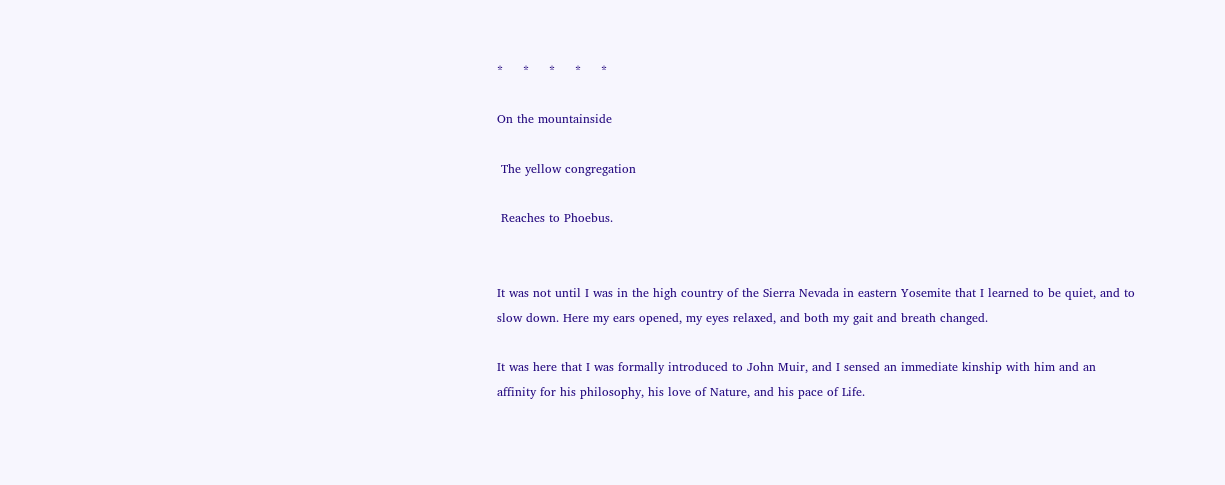*     *     *     *     *

On the mountainside

 The yellow congregation

 Reaches to Phoebus.


It was not until I was in the high country of the Sierra Nevada in eastern Yosemite that I learned to be quiet, and to slow down. Here my ears opened, my eyes relaxed, and both my gait and breath changed.

It was here that I was formally introduced to John Muir, and I sensed an immediate kinship with him and an affinity for his philosophy, his love of Nature, and his pace of Life.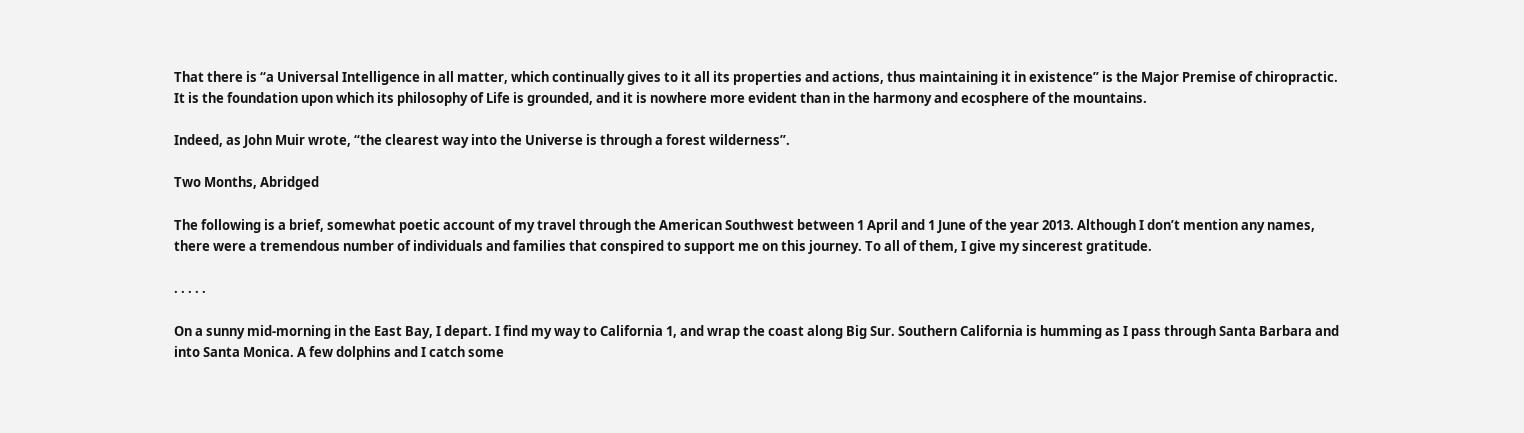That there is “a Universal Intelligence in all matter, which continually gives to it all its properties and actions, thus maintaining it in existence” is the Major Premise of chiropractic. It is the foundation upon which its philosophy of Life is grounded, and it is nowhere more evident than in the harmony and ecosphere of the mountains.

Indeed, as John Muir wrote, “the clearest way into the Universe is through a forest wilderness”.

Two Months, Abridged

The following is a brief, somewhat poetic account of my travel through the American Southwest between 1 April and 1 June of the year 2013. Although I don’t mention any names, there were a tremendous number of individuals and families that conspired to support me on this journey. To all of them, I give my sincerest gratitude.

. . . . .

On a sunny mid-morning in the East Bay, I depart. I find my way to California 1, and wrap the coast along Big Sur. Southern California is humming as I pass through Santa Barbara and into Santa Monica. A few dolphins and I catch some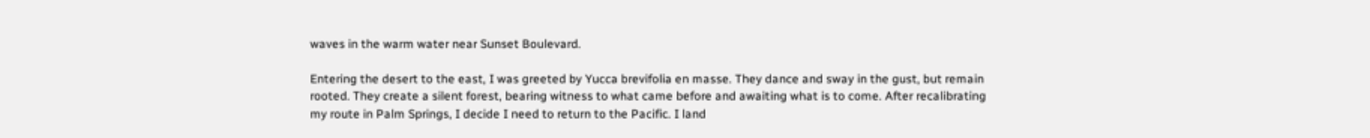waves in the warm water near Sunset Boulevard.

Entering the desert to the east, I was greeted by Yucca brevifolia en masse. They dance and sway in the gust, but remain rooted. They create a silent forest, bearing witness to what came before and awaiting what is to come. After recalibrating my route in Palm Springs, I decide I need to return to the Pacific. I land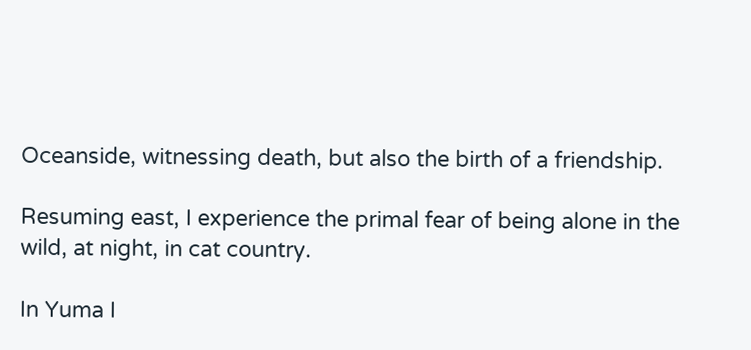Oceanside, witnessing death, but also the birth of a friendship.

Resuming east, I experience the primal fear of being alone in the wild, at night, in cat country.

In Yuma I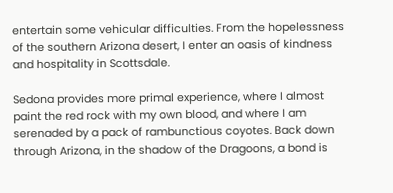entertain some vehicular difficulties. From the hopelessness of the southern Arizona desert, I enter an oasis of kindness and hospitality in Scottsdale.

Sedona provides more primal experience, where I almost paint the red rock with my own blood, and where I am serenaded by a pack of rambunctious coyotes. Back down through Arizona, in the shadow of the Dragoons, a bond is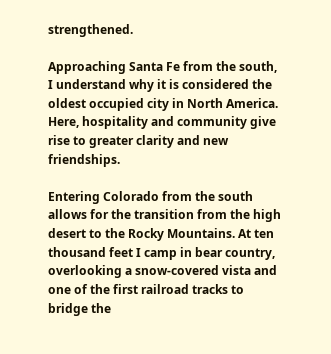strengthened.

Approaching Santa Fe from the south, I understand why it is considered the oldest occupied city in North America. Here, hospitality and community give rise to greater clarity and new friendships.

Entering Colorado from the south allows for the transition from the high desert to the Rocky Mountains. At ten thousand feet I camp in bear country, overlooking a snow-covered vista and one of the first railroad tracks to bridge the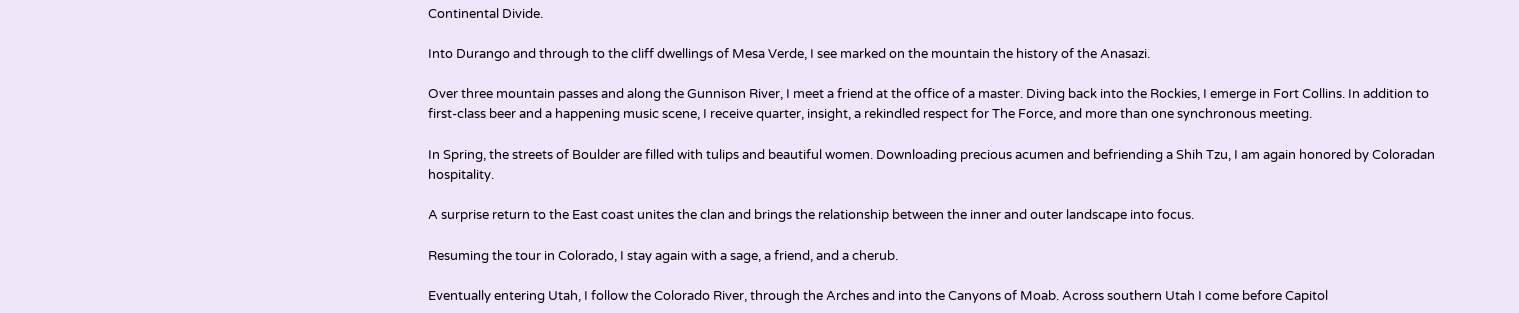Continental Divide.

Into Durango and through to the cliff dwellings of Mesa Verde, I see marked on the mountain the history of the Anasazi.

Over three mountain passes and along the Gunnison River, I meet a friend at the office of a master. Diving back into the Rockies, I emerge in Fort Collins. In addition to first-class beer and a happening music scene, I receive quarter, insight, a rekindled respect for The Force, and more than one synchronous meeting.

In Spring, the streets of Boulder are filled with tulips and beautiful women. Downloading precious acumen and befriending a Shih Tzu, I am again honored by Coloradan hospitality.

A surprise return to the East coast unites the clan and brings the relationship between the inner and outer landscape into focus.

Resuming the tour in Colorado, I stay again with a sage, a friend, and a cherub.

Eventually entering Utah, I follow the Colorado River, through the Arches and into the Canyons of Moab. Across southern Utah I come before Capitol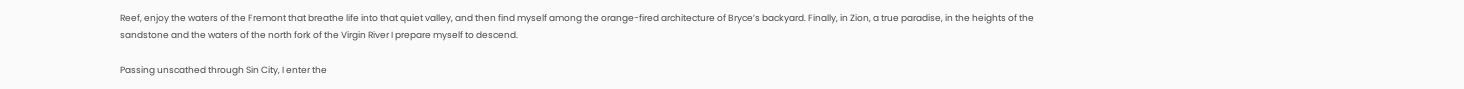Reef, enjoy the waters of the Fremont that breathe life into that quiet valley, and then find myself among the orange-fired architecture of Bryce’s backyard. Finally, in Zion, a true paradise, in the heights of the sandstone and the waters of the north fork of the Virgin River I prepare myself to descend.

Passing unscathed through Sin City, I enter the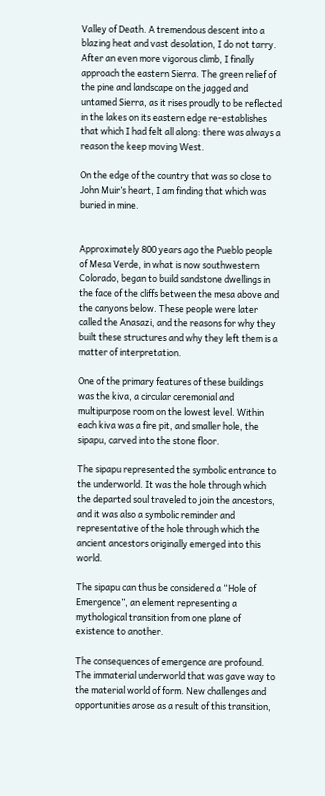Valley of Death. A tremendous descent into a blazing heat and vast desolation, I do not tarry. After an even more vigorous climb, I finally approach the eastern Sierra. The green relief of the pine and landscape on the jagged and untamed Sierra, as it rises proudly to be reflected in the lakes on its eastern edge re-establishes that which I had felt all along: there was always a reason the keep moving West.

On the edge of the country that was so close to John Muir’s heart, I am finding that which was buried in mine.


Approximately 800 years ago the Pueblo people of Mesa Verde, in what is now southwestern Colorado, began to build sandstone dwellings in the face of the cliffs between the mesa above and the canyons below. These people were later called the Anasazi, and the reasons for why they built these structures and why they left them is a matter of interpretation.

One of the primary features of these buildings was the kiva, a circular ceremonial and multipurpose room on the lowest level. Within each kiva was a fire pit, and smaller hole, the sipapu, carved into the stone floor.

The sipapu represented the symbolic entrance to the underworld. It was the hole through which the departed soul traveled to join the ancestors, and it was also a symbolic reminder and representative of the hole through which the ancient ancestors originally emerged into this world.

The sipapu can thus be considered a “Hole of Emergence”, an element representing a mythological transition from one plane of existence to another.

The consequences of emergence are profound. The immaterial underworld that was gave way to the material world of form. New challenges and opportunities arose as a result of this transition,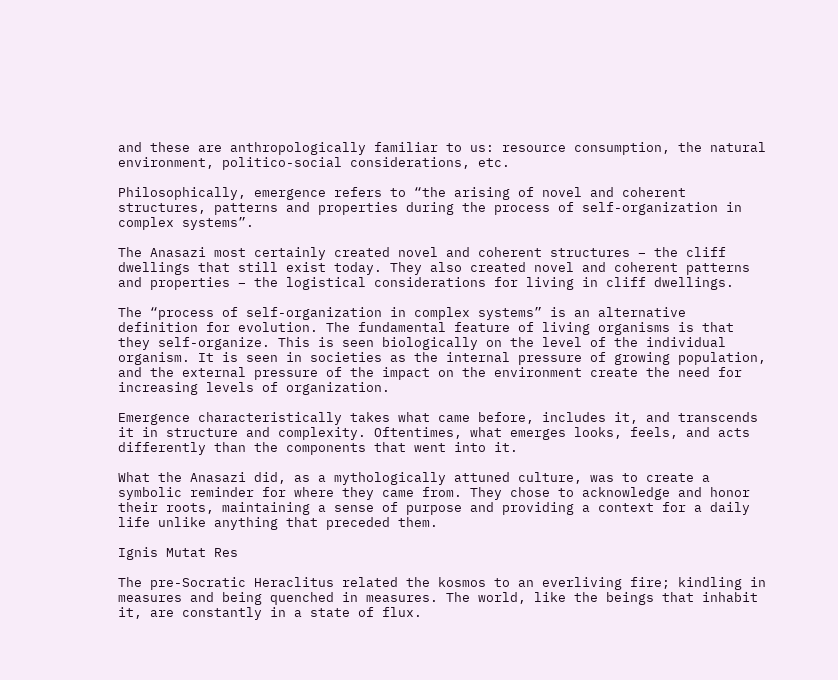and these are anthropologically familiar to us: resource consumption, the natural environment, politico-social considerations, etc.

Philosophically, emergence refers to “the arising of novel and coherent structures, patterns and properties during the process of self-organization in complex systems”.

The Anasazi most certainly created novel and coherent structures – the cliff dwellings that still exist today. They also created novel and coherent patterns and properties – the logistical considerations for living in cliff dwellings.

The “process of self-organization in complex systems” is an alternative definition for evolution. The fundamental feature of living organisms is that they self-organize. This is seen biologically on the level of the individual organism. It is seen in societies as the internal pressure of growing population, and the external pressure of the impact on the environment create the need for increasing levels of organization.

Emergence characteristically takes what came before, includes it, and transcends it in structure and complexity. Oftentimes, what emerges looks, feels, and acts differently than the components that went into it.

What the Anasazi did, as a mythologically attuned culture, was to create a symbolic reminder for where they came from. They chose to acknowledge and honor their roots, maintaining a sense of purpose and providing a context for a daily life unlike anything that preceded them.

Ignis Mutat Res

The pre-Socratic Heraclitus related the kosmos to an everliving fire; kindling in measures and being quenched in measures. The world, like the beings that inhabit it, are constantly in a state of flux.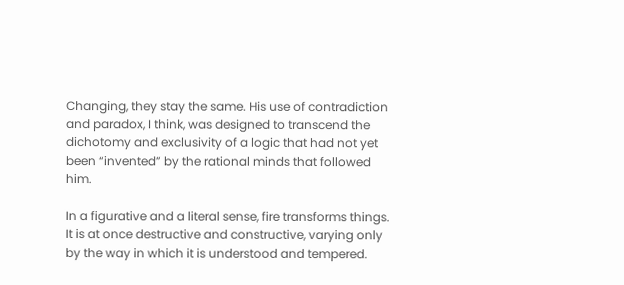Changing, they stay the same. His use of contradiction and paradox, I think, was designed to transcend the dichotomy and exclusivity of a logic that had not yet been “invented” by the rational minds that followed him.

In a figurative and a literal sense, fire transforms things. It is at once destructive and constructive, varying only by the way in which it is understood and tempered.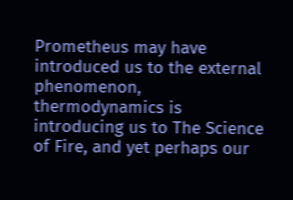Prometheus may have introduced us to the external phenomenon, thermodynamics is introducing us to The Science of Fire, and yet perhaps our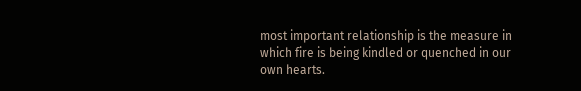most important relationship is the measure in which fire is being kindled or quenched in our own hearts.